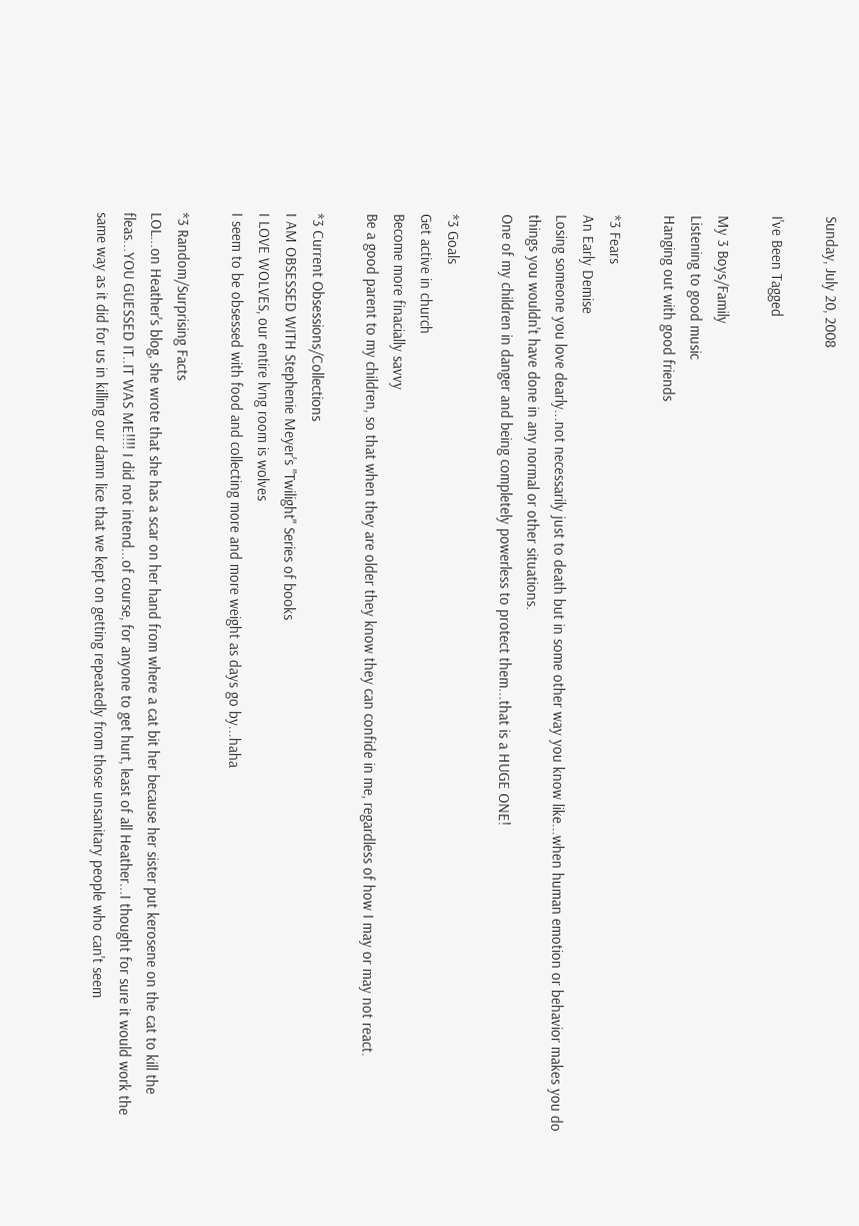Sunday, July 20, 2008

I've Been Tagged

My 3 Boys/Family
Listening to good music
Hanging out with good friends

*3 Fears
An Early Demise
Losing someone you love dearly...not necessarily just to death but in some other way you know like...when human emotion or behavior makes you do things you wouldn't have done in any normal or other situations.
One of my children in danger and being completely powerless to protect them...that is a HUGE ONE!

*3 Goals
Get active in church
Become more finacially savvy
Be a good parent to my children, so that when they are older they know they can confide in me, regardless of how I may or may not react.

*3 Current Obsessions/Collections
I AM OBSESSED WITH Stephenie Meyer's "Twilight" Series of books
I LOVE WOLVES, our entire lvng room is wolves
I seem to be obsessed with food and collecting more and more weight as days go by...haha

*3 Random/Surprising Facts
LOL...on Heather's blog, she wrote that she has a scar on her hand from where a cat bit her because her sister put kerosene on the cat to kill the fleas...YOU GUESSED IT..IT WAS ME!!!! I did not intend...of course, for anyone to get hurt, least of all Heather...I thought for sure it would work the same way as it did for us in killing our damn lice that we kept on getting repeatedly from those unsanitary people who can't seem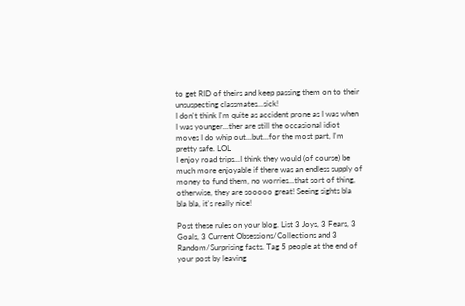to get RID of theirs and keep passing them on to their unsuspecting classmates...sick!
I don't think I'm quite as accident prone as I was when I was younger...ther are still the occasional idiot moves I do whip out...but...for the most part, I'm pretty safe. LOL
I enjoy road trips...I think they would (of course) be much more enjoyable if there was an endless supply of money to fund them, no worries...that sort of thing, otherwise, they are sooooo great! Seeing sights bla bla bla, it's really nice!

Post these rules on your blog. List 3 Joys, 3 Fears, 3 Goals, 3 Current Obsessions/Collections and 3 Random/Surprising facts. Tag 5 people at the end of your post by leaving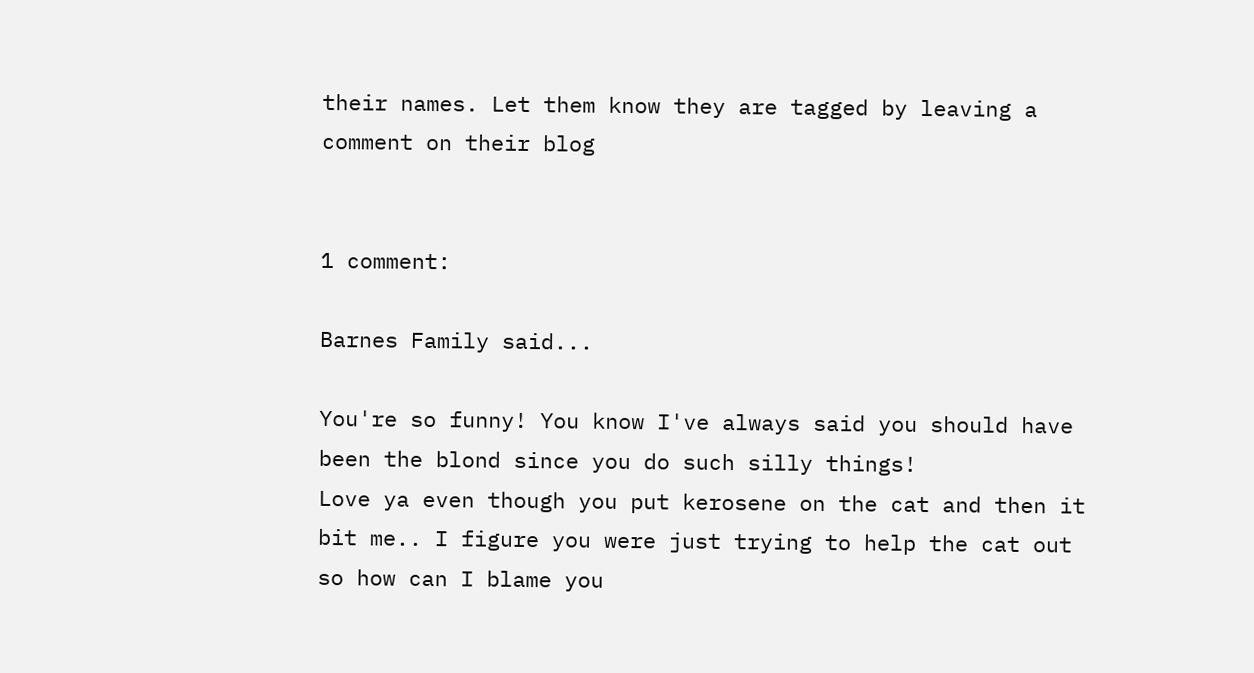their names. Let them know they are tagged by leaving a comment on their blog


1 comment:

Barnes Family said...

You're so funny! You know I've always said you should have been the blond since you do such silly things!
Love ya even though you put kerosene on the cat and then it bit me.. I figure you were just trying to help the cat out so how can I blame you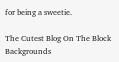for being a sweetie.

The Cutest Blog On The Block Backgrounds